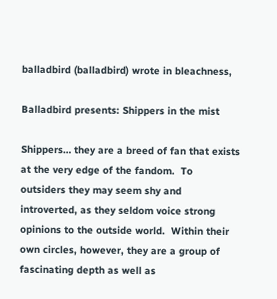balladbird (balladbird) wrote in bleachness,

Balladbird presents: Shippers in the mist

Shippers… they are a breed of fan that exists at the very edge of the fandom.  To outsiders they may seem shy and introverted, as they seldom voice strong opinions to the outside world.  Within their own circles, however, they are a group of fascinating depth as well as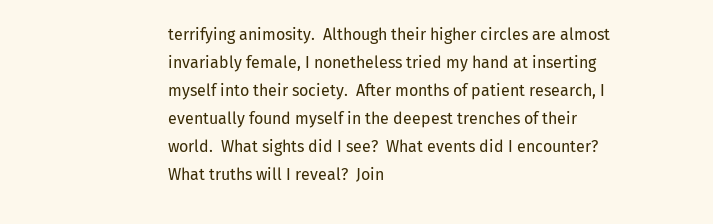terrifying animosity.  Although their higher circles are almost invariably female, I nonetheless tried my hand at inserting myself into their society.  After months of patient research, I eventually found myself in the deepest trenches of their world.  What sights did I see?  What events did I encounter?  What truths will I reveal?  Join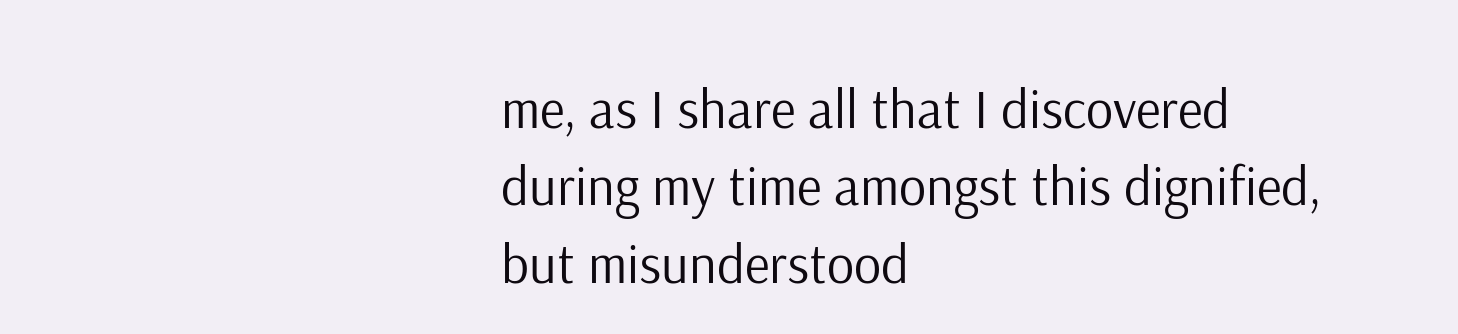me, as I share all that I discovered during my time amongst this dignified, but misunderstood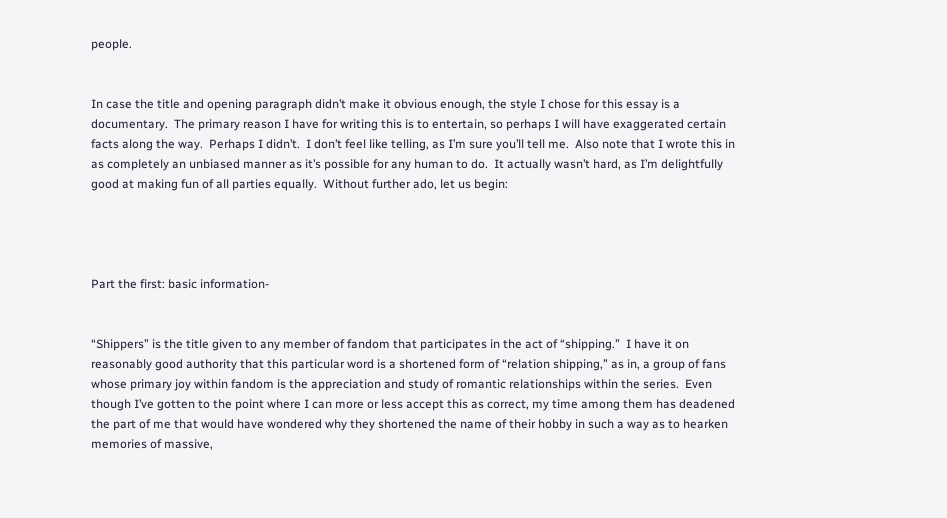people.


In case the title and opening paragraph didn’t make it obvious enough, the style I chose for this essay is a documentary.  The primary reason I have for writing this is to entertain, so perhaps I will have exaggerated certain facts along the way.  Perhaps I didn’t.  I don’t feel like telling, as I’m sure you’ll tell me.  Also note that I wrote this in as completely an unbiased manner as it’s possible for any human to do.  It actually wasn’t hard, as I’m delightfully good at making fun of all parties equally.  Without further ado, let us begin:




Part the first: basic information-


“Shippers” is the title given to any member of fandom that participates in the act of “shipping.”  I have it on reasonably good authority that this particular word is a shortened form of “relation shipping,” as in, a group of fans whose primary joy within fandom is the appreciation and study of romantic relationships within the series.  Even though I’ve gotten to the point where I can more or less accept this as correct, my time among them has deadened the part of me that would have wondered why they shortened the name of their hobby in such a way as to hearken memories of massive,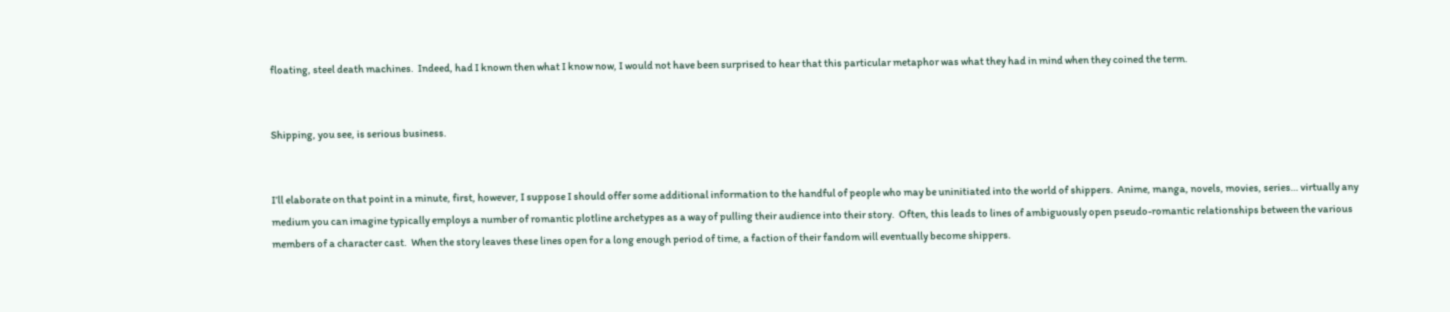floating, steel death machines.  Indeed, had I known then what I know now, I would not have been surprised to hear that this particular metaphor was what they had in mind when they coined the term.


Shipping, you see, is serious business.


I’ll elaborate on that point in a minute, first, however, I suppose I should offer some additional information to the handful of people who may be uninitiated into the world of shippers.  Anime, manga, novels, movies, series… virtually any medium you can imagine typically employs a number of romantic plotline archetypes as a way of pulling their audience into their story.  Often, this leads to lines of ambiguously open pseudo-romantic relationships between the various members of a character cast.  When the story leaves these lines open for a long enough period of time, a faction of their fandom will eventually become shippers.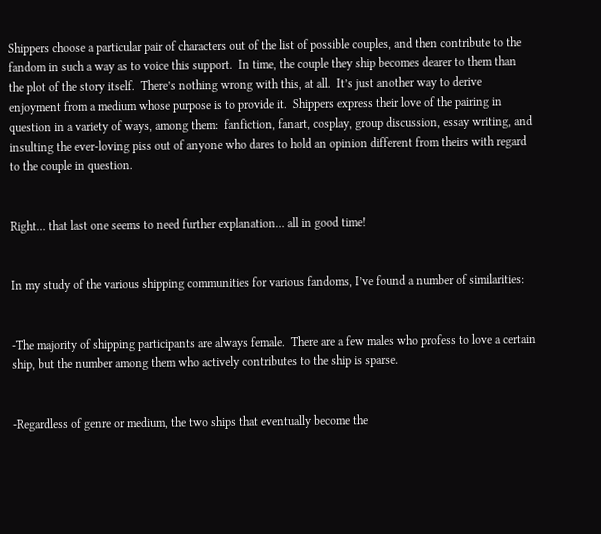Shippers choose a particular pair of characters out of the list of possible couples, and then contribute to the fandom in such a way as to voice this support.  In time, the couple they ship becomes dearer to them than the plot of the story itself.  There’s nothing wrong with this, at all.  It’s just another way to derive enjoyment from a medium whose purpose is to provide it.  Shippers express their love of the pairing in question in a variety of ways, among them:  fanfiction, fanart, cosplay, group discussion, essay writing, and insulting the ever-loving piss out of anyone who dares to hold an opinion different from theirs with regard to the couple in question.


Right… that last one seems to need further explanation… all in good time!


In my study of the various shipping communities for various fandoms, I’ve found a number of similarities:


-The majority of shipping participants are always female.  There are a few males who profess to love a certain ship, but the number among them who actively contributes to the ship is sparse.


-Regardless of genre or medium, the two ships that eventually become the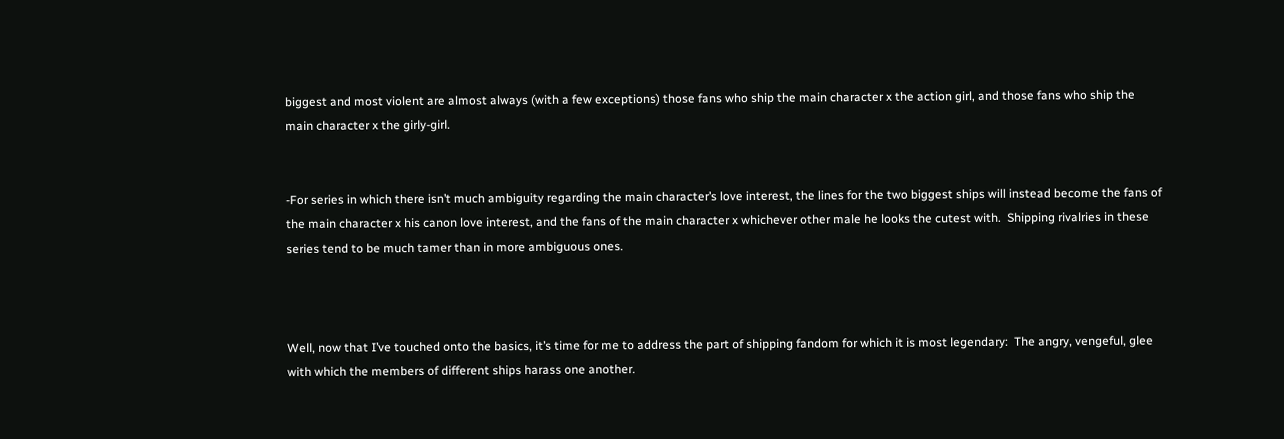biggest and most violent are almost always (with a few exceptions) those fans who ship the main character x the action girl, and those fans who ship the main character x the girly-girl.


-For series in which there isn’t much ambiguity regarding the main character’s love interest, the lines for the two biggest ships will instead become the fans of the main character x his canon love interest, and the fans of the main character x whichever other male he looks the cutest with.  Shipping rivalries in these series tend to be much tamer than in more ambiguous ones.



Well, now that I’ve touched onto the basics, it’s time for me to address the part of shipping fandom for which it is most legendary:  The angry, vengeful, glee with which the members of different ships harass one another.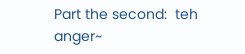Part the second:  teh anger~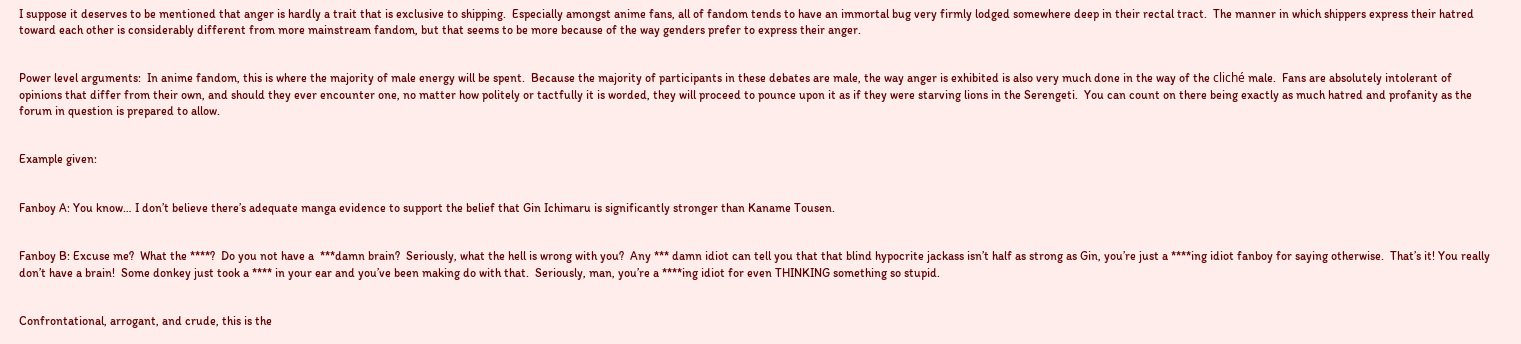I suppose it deserves to be mentioned that anger is hardly a trait that is exclusive to shipping.  Especially amongst anime fans, all of fandom tends to have an immortal bug very firmly lodged somewhere deep in their rectal tract.  The manner in which shippers express their hatred toward each other is considerably different from more mainstream fandom, but that seems to be more because of the way genders prefer to express their anger.


Power level arguments:  In anime fandom, this is where the majority of male energy will be spent.  Because the majority of participants in these debates are male, the way anger is exhibited is also very much done in the way of the cliché male.  Fans are absolutely intolerant of opinions that differ from their own, and should they ever encounter one, no matter how politely or tactfully it is worded, they will proceed to pounce upon it as if they were starving lions in the Serengeti.  You can count on there being exactly as much hatred and profanity as the forum in question is prepared to allow.


Example given:


Fanboy A: You know… I don’t believe there’s adequate manga evidence to support the belief that Gin Ichimaru is significantly stronger than Kaname Tousen.


Fanboy B: Excuse me?  What the ****?  Do you not have a  ***damn brain?  Seriously, what the hell is wrong with you?  Any *** damn idiot can tell you that that blind hypocrite jackass isn’t half as strong as Gin, you’re just a ****ing idiot fanboy for saying otherwise.  That’s it! You really don’t have a brain!  Some donkey just took a **** in your ear and you’ve been making do with that.  Seriously, man, you’re a ****ing idiot for even THINKING something so stupid.


Confrontational, arrogant, and crude, this is the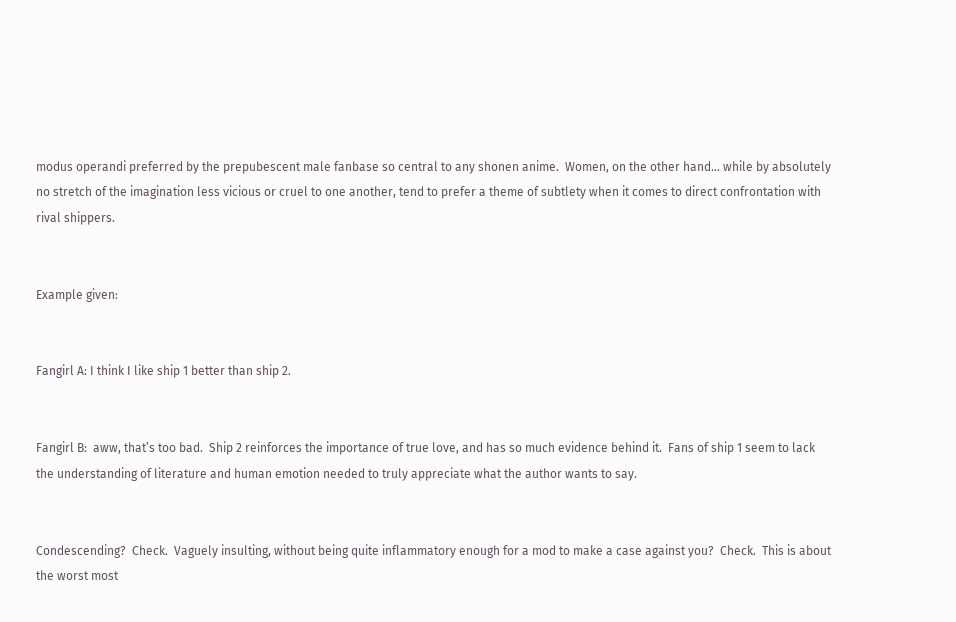modus operandi preferred by the prepubescent male fanbase so central to any shonen anime.  Women, on the other hand… while by absolutely no stretch of the imagination less vicious or cruel to one another, tend to prefer a theme of subtlety when it comes to direct confrontation with rival shippers.


Example given:


Fangirl A: I think I like ship 1 better than ship 2.


Fangirl B:  aww, that’s too bad.  Ship 2 reinforces the importance of true love, and has so much evidence behind it.  Fans of ship 1 seem to lack the understanding of literature and human emotion needed to truly appreciate what the author wants to say.


Condescending?  Check.  Vaguely insulting, without being quite inflammatory enough for a mod to make a case against you?  Check.  This is about the worst most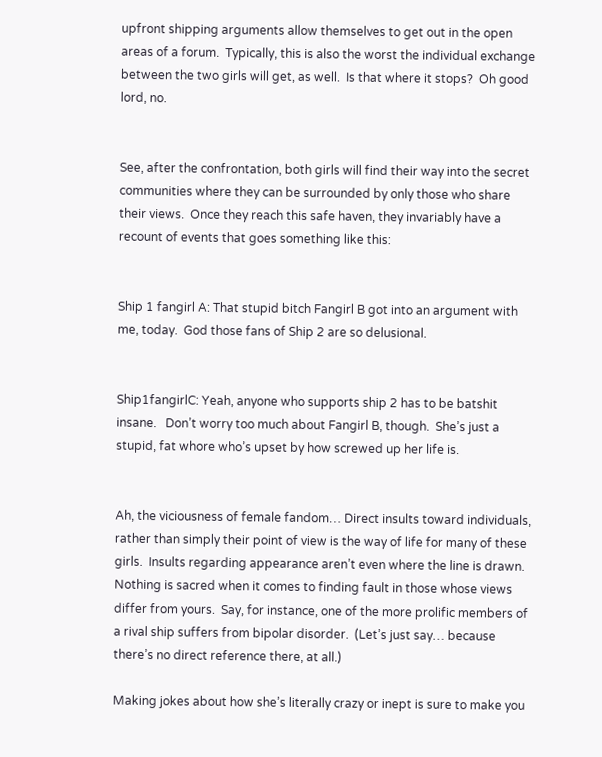upfront shipping arguments allow themselves to get out in the open areas of a forum.  Typically, this is also the worst the individual exchange between the two girls will get, as well.  Is that where it stops?  Oh good lord, no.


See, after the confrontation, both girls will find their way into the secret communities where they can be surrounded by only those who share their views.  Once they reach this safe haven, they invariably have a recount of events that goes something like this:


Ship 1 fangirl A: That stupid bitch Fangirl B got into an argument with me, today.  God those fans of Ship 2 are so delusional.


Ship1fangirlC: Yeah, anyone who supports ship 2 has to be batshit insane.   Don’t worry too much about Fangirl B, though.  She’s just a stupid, fat whore who’s upset by how screwed up her life is.


Ah, the viciousness of female fandom… Direct insults toward individuals, rather than simply their point of view is the way of life for many of these girls.  Insults regarding appearance aren’t even where the line is drawn.  Nothing is sacred when it comes to finding fault in those whose views differ from yours.  Say, for instance, one of the more prolific members of a rival ship suffers from bipolar disorder.  (Let’s just say… because there’s no direct reference there, at all.)

Making jokes about how she’s literally crazy or inept is sure to make you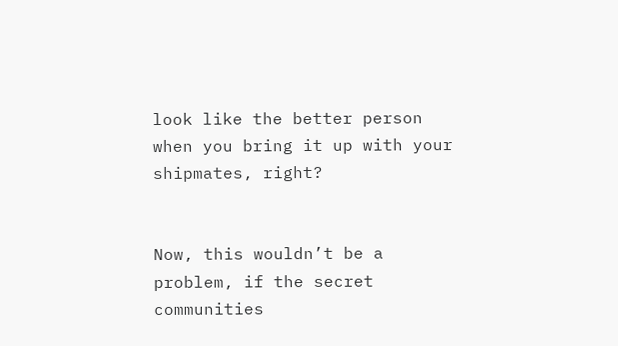look like the better person when you bring it up with your shipmates, right?


Now, this wouldn’t be a problem, if the secret communities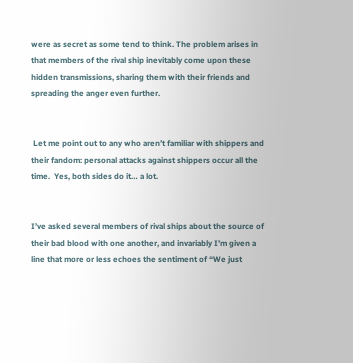were as secret as some tend to think. The problem arises in that members of the rival ship inevitably come upon these hidden transmissions, sharing them with their friends and spreading the anger even further.


 Let me point out to any who aren’t familiar with shippers and their fandom: personal attacks against shippers occur all the time.  Yes, both sides do it… a lot.


I’ve asked several members of rival ships about the source of their bad blood with one another, and invariably I’m given a line that more or less echoes the sentiment of “We just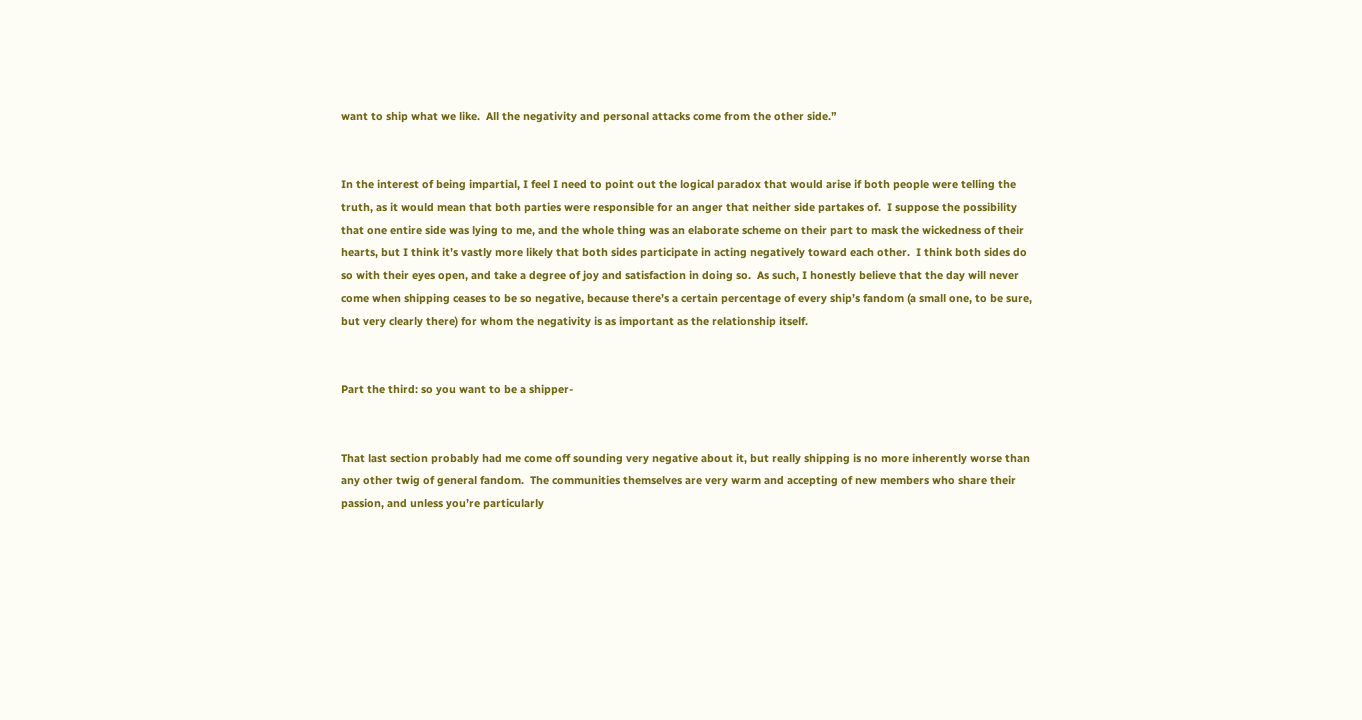want to ship what we like.  All the negativity and personal attacks come from the other side.”


In the interest of being impartial, I feel I need to point out the logical paradox that would arise if both people were telling the truth, as it would mean that both parties were responsible for an anger that neither side partakes of.  I suppose the possibility that one entire side was lying to me, and the whole thing was an elaborate scheme on their part to mask the wickedness of their hearts, but I think it’s vastly more likely that both sides participate in acting negatively toward each other.  I think both sides do so with their eyes open, and take a degree of joy and satisfaction in doing so.  As such, I honestly believe that the day will never come when shipping ceases to be so negative, because there’s a certain percentage of every ship’s fandom (a small one, to be sure, but very clearly there) for whom the negativity is as important as the relationship itself.


Part the third: so you want to be a shipper-


That last section probably had me come off sounding very negative about it, but really shipping is no more inherently worse than any other twig of general fandom.  The communities themselves are very warm and accepting of new members who share their passion, and unless you’re particularly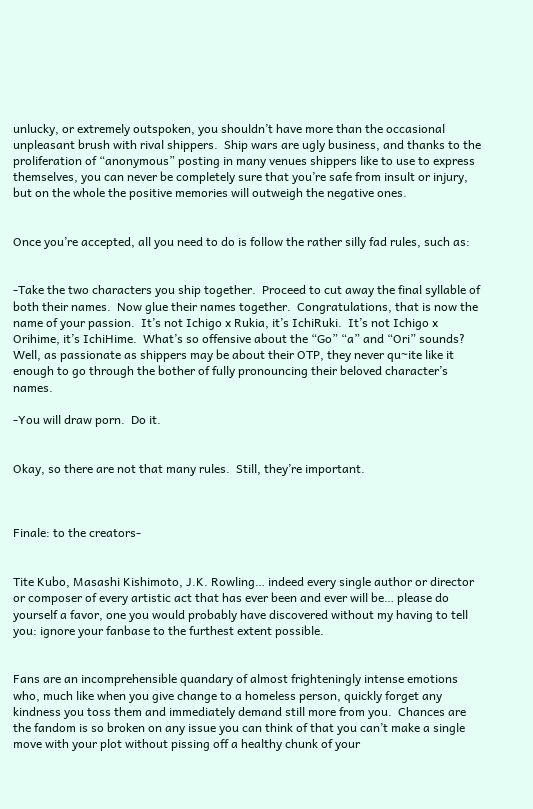unlucky, or extremely outspoken, you shouldn’t have more than the occasional unpleasant brush with rival shippers.  Ship wars are ugly business, and thanks to the proliferation of “anonymous” posting in many venues shippers like to use to express themselves, you can never be completely sure that you’re safe from insult or injury, but on the whole the positive memories will outweigh the negative ones.


Once you’re accepted, all you need to do is follow the rather silly fad rules, such as:


-Take the two characters you ship together.  Proceed to cut away the final syllable of both their names.  Now glue their names together.  Congratulations, that is now the name of your passion.  It’s not Ichigo x Rukia, it’s IchiRuki.  It’s not Ichigo x Orihime, it’s IchiHime.  What’s so offensive about the “Go” “a” and “Ori” sounds?  Well, as passionate as shippers may be about their OTP, they never qu~ite like it enough to go through the bother of fully pronouncing their beloved character’s names.

-You will draw porn.  Do it.


Okay, so there are not that many rules.  Still, they’re important.



Finale: to the creators-


Tite Kubo, Masashi Kishimoto, J.K. Rowling… indeed every single author or director or composer of every artistic act that has ever been and ever will be… please do yourself a favor, one you would probably have discovered without my having to tell you: ignore your fanbase to the furthest extent possible.


Fans are an incomprehensible quandary of almost frighteningly intense emotions who, much like when you give change to a homeless person, quickly forget any kindness you toss them and immediately demand still more from you.  Chances are the fandom is so broken on any issue you can think of that you can’t make a single move with your plot without pissing off a healthy chunk of your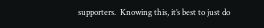supporters.  Knowing this, it’s best to just do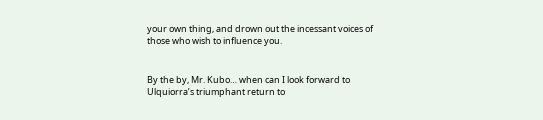your own thing, and drown out the incessant voices of those who wish to influence you.


By the by, Mr. Kubo… when can I look forward to Ulquiorra’s triumphant return to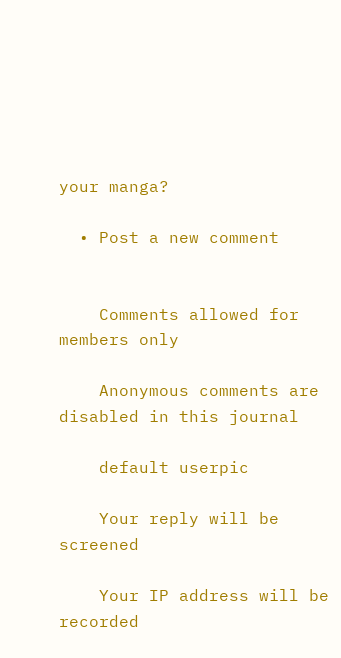your manga?

  • Post a new comment


    Comments allowed for members only

    Anonymous comments are disabled in this journal

    default userpic

    Your reply will be screened

    Your IP address will be recorded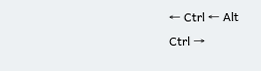← Ctrl ← Alt
Ctrl →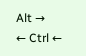Alt →
← Ctrl ←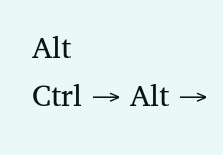Alt
Ctrl → Alt →